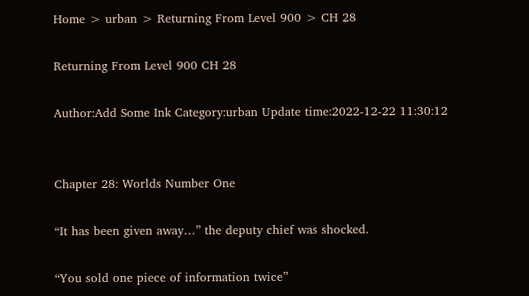Home > urban > Returning From Level 900 > CH 28

Returning From Level 900 CH 28

Author:Add Some Ink Category:urban Update time:2022-12-22 11:30:12


Chapter 28: Worlds Number One

“It has been given away…” the deputy chief was shocked.

“You sold one piece of information twice”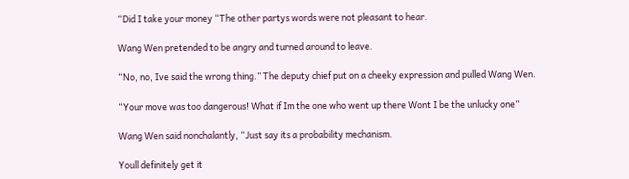“Did I take your money “The other partys words were not pleasant to hear.

Wang Wen pretended to be angry and turned around to leave.

“No, no, Ive said the wrong thing.” The deputy chief put on a cheeky expression and pulled Wang Wen.

“Your move was too dangerous! What if Im the one who went up there Wont I be the unlucky one”

Wang Wen said nonchalantly, “Just say its a probability mechanism.

Youll definitely get it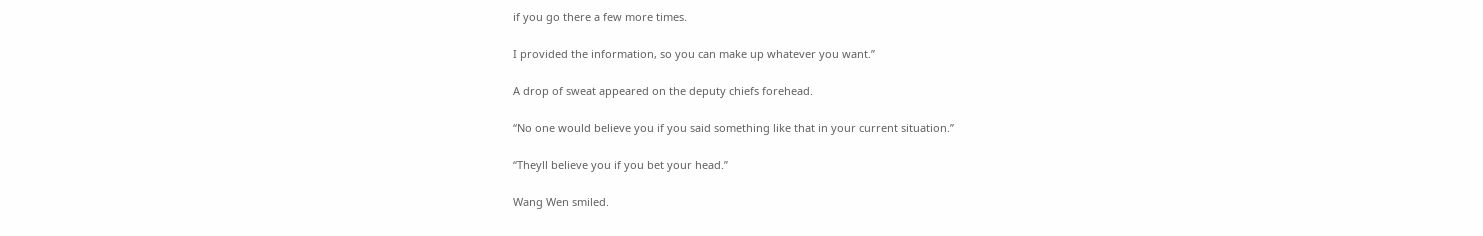if you go there a few more times.

I provided the information, so you can make up whatever you want.”

A drop of sweat appeared on the deputy chiefs forehead.

“No one would believe you if you said something like that in your current situation.”

“Theyll believe you if you bet your head.”

Wang Wen smiled.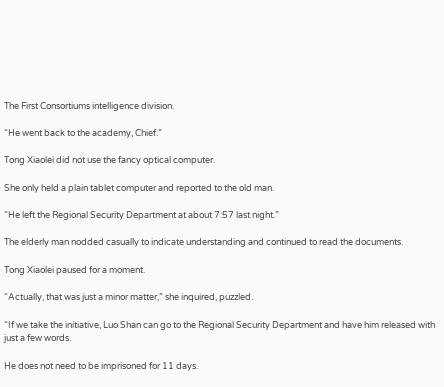The First Consortiums intelligence division.

“He went back to the academy, Chief.”

Tong Xiaolei did not use the fancy optical computer.

She only held a plain tablet computer and reported to the old man.

“He left the Regional Security Department at about 7:57 last night.”

The elderly man nodded casually to indicate understanding and continued to read the documents.

Tong Xiaolei paused for a moment.

“Actually, that was just a minor matter,” she inquired, puzzled.

“If we take the initiative, Luo Shan can go to the Regional Security Department and have him released with just a few words.

He does not need to be imprisoned for 11 days.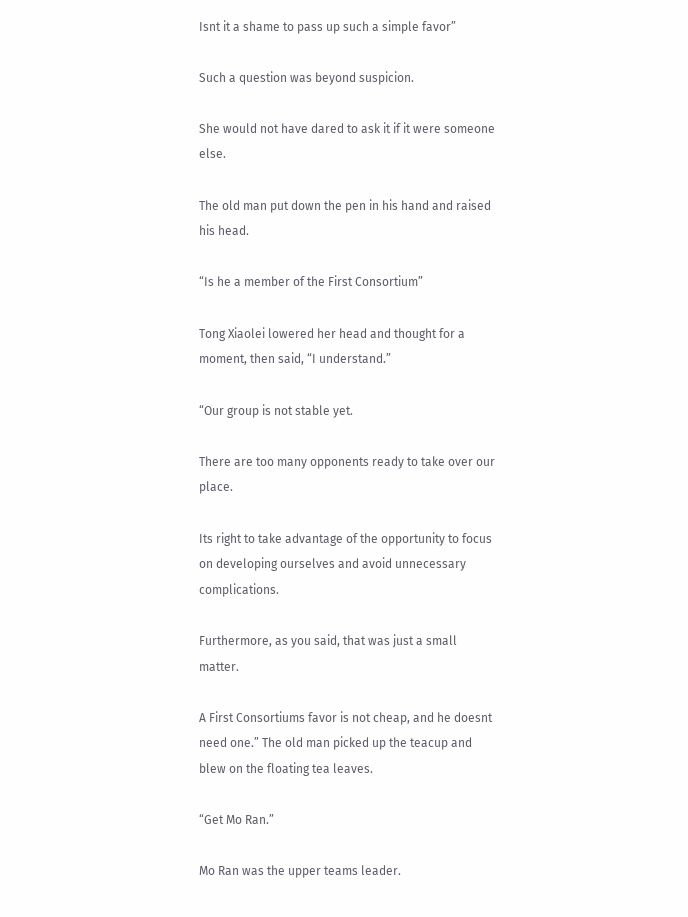Isnt it a shame to pass up such a simple favor”

Such a question was beyond suspicion.

She would not have dared to ask it if it were someone else.

The old man put down the pen in his hand and raised his head.

“Is he a member of the First Consortium”

Tong Xiaolei lowered her head and thought for a moment, then said, “I understand.”

“Our group is not stable yet.

There are too many opponents ready to take over our place.

Its right to take advantage of the opportunity to focus on developing ourselves and avoid unnecessary complications.

Furthermore, as you said, that was just a small matter.

A First Consortiums favor is not cheap, and he doesnt need one.” The old man picked up the teacup and blew on the floating tea leaves.

“Get Mo Ran.”

Mo Ran was the upper teams leader.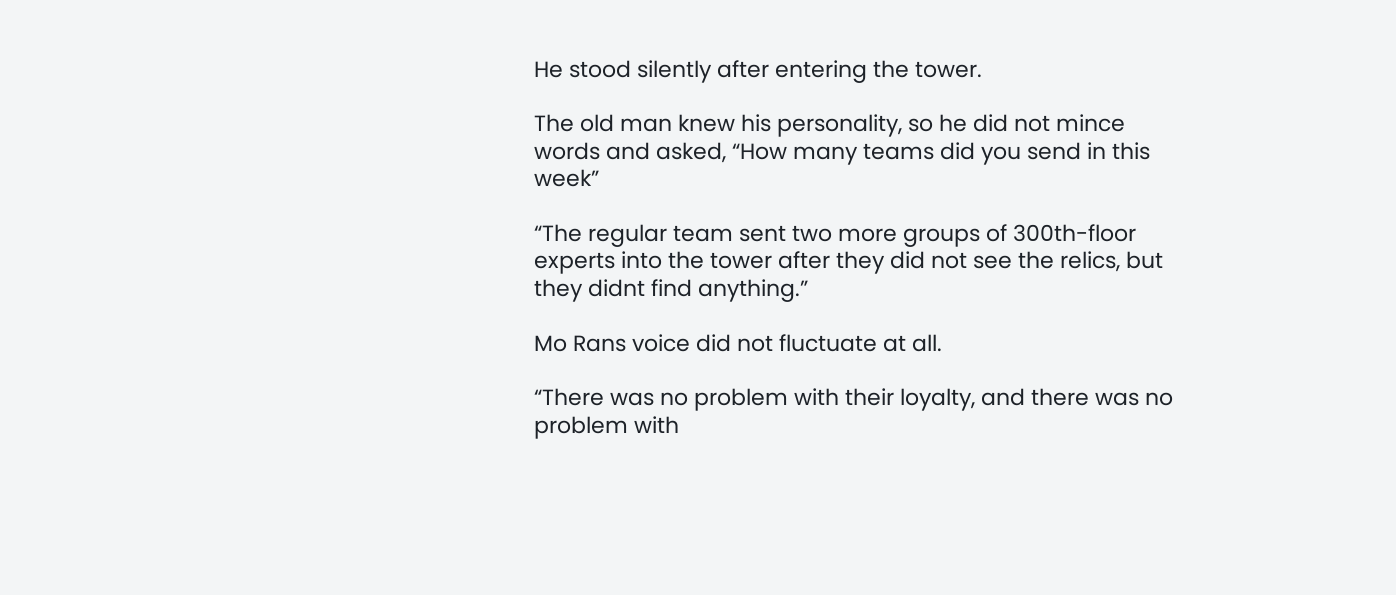He stood silently after entering the tower.

The old man knew his personality, so he did not mince words and asked, “How many teams did you send in this week”

“The regular team sent two more groups of 300th-floor experts into the tower after they did not see the relics, but they didnt find anything.”

Mo Rans voice did not fluctuate at all.

“There was no problem with their loyalty, and there was no problem with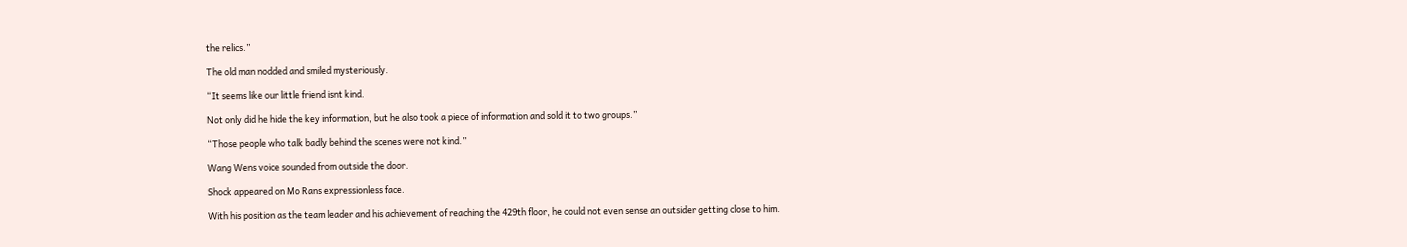the relics.”

The old man nodded and smiled mysteriously.

“It seems like our little friend isnt kind.

Not only did he hide the key information, but he also took a piece of information and sold it to two groups.”

“Those people who talk badly behind the scenes were not kind.”

Wang Wens voice sounded from outside the door.

Shock appeared on Mo Rans expressionless face.

With his position as the team leader and his achievement of reaching the 429th floor, he could not even sense an outsider getting close to him.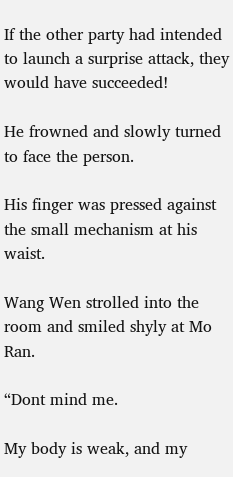If the other party had intended to launch a surprise attack, they would have succeeded!

He frowned and slowly turned to face the person.

His finger was pressed against the small mechanism at his waist.

Wang Wen strolled into the room and smiled shyly at Mo Ran.

“Dont mind me.

My body is weak, and my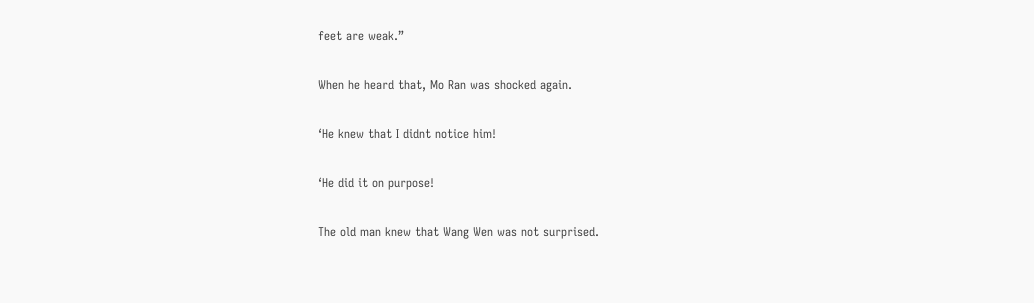feet are weak.”

When he heard that, Mo Ran was shocked again.

‘He knew that I didnt notice him!

‘He did it on purpose!

The old man knew that Wang Wen was not surprised.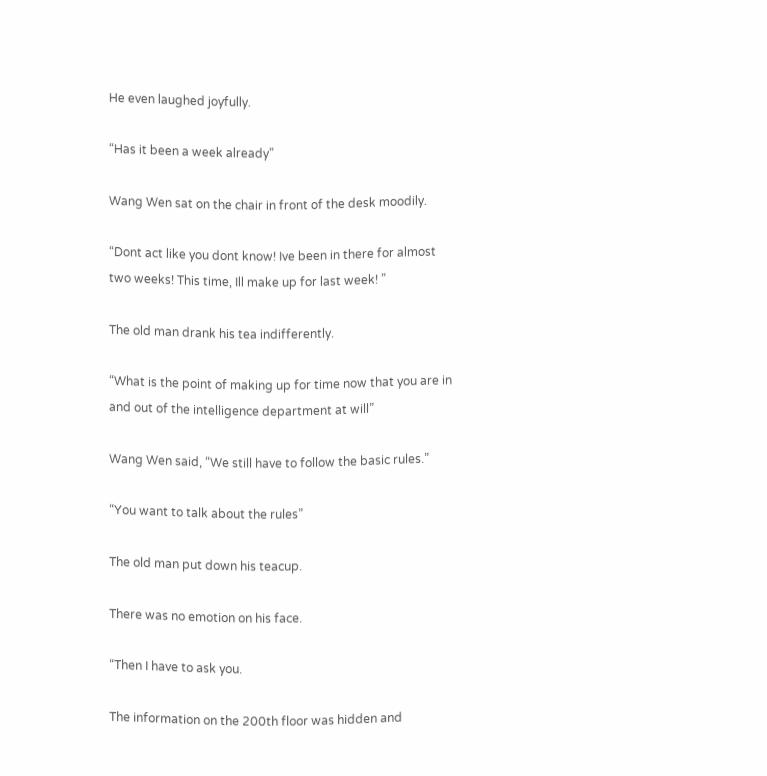He even laughed joyfully.

“Has it been a week already”

Wang Wen sat on the chair in front of the desk moodily.

“Dont act like you dont know! Ive been in there for almost two weeks! This time, Ill make up for last week! ”

The old man drank his tea indifferently.

“What is the point of making up for time now that you are in and out of the intelligence department at will”

Wang Wen said, “We still have to follow the basic rules.”

“You want to talk about the rules”

The old man put down his teacup.

There was no emotion on his face.

“Then I have to ask you.

The information on the 200th floor was hidden and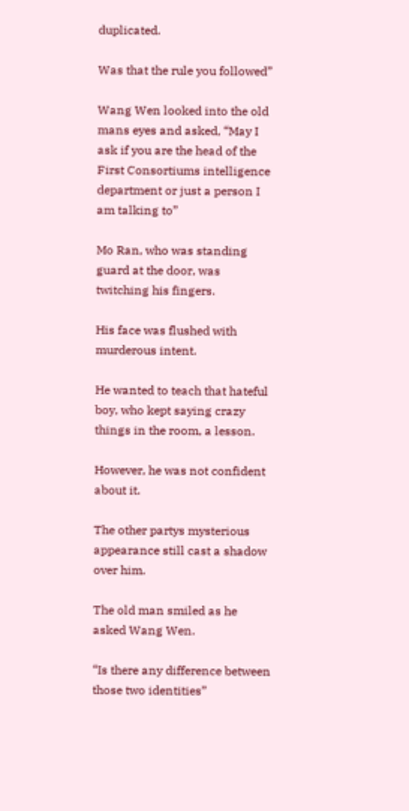duplicated.

Was that the rule you followed”

Wang Wen looked into the old mans eyes and asked, “May I ask if you are the head of the First Consortiums intelligence department or just a person I am talking to”

Mo Ran, who was standing guard at the door, was twitching his fingers.

His face was flushed with murderous intent.

He wanted to teach that hateful boy, who kept saying crazy things in the room, a lesson.

However, he was not confident about it.

The other partys mysterious appearance still cast a shadow over him.

The old man smiled as he asked Wang Wen.

“Is there any difference between those two identities”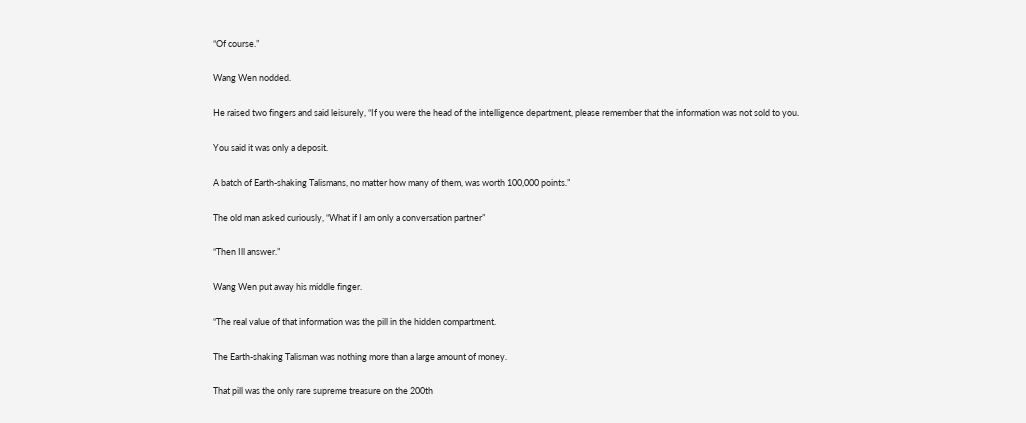“Of course.”

Wang Wen nodded.

He raised two fingers and said leisurely, “If you were the head of the intelligence department, please remember that the information was not sold to you.

You said it was only a deposit.

A batch of Earth-shaking Talismans, no matter how many of them, was worth 100,000 points.”

The old man asked curiously, “What if I am only a conversation partner”

“Then Ill answer.”

Wang Wen put away his middle finger.

“The real value of that information was the pill in the hidden compartment.

The Earth-shaking Talisman was nothing more than a large amount of money.

That pill was the only rare supreme treasure on the 200th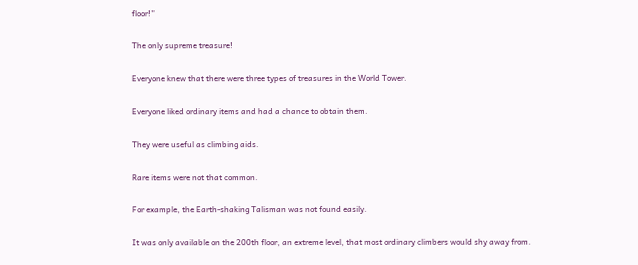floor!”

The only supreme treasure!

Everyone knew that there were three types of treasures in the World Tower.

Everyone liked ordinary items and had a chance to obtain them.

They were useful as climbing aids.

Rare items were not that common.

For example, the Earth-shaking Talisman was not found easily.

It was only available on the 200th floor, an extreme level, that most ordinary climbers would shy away from.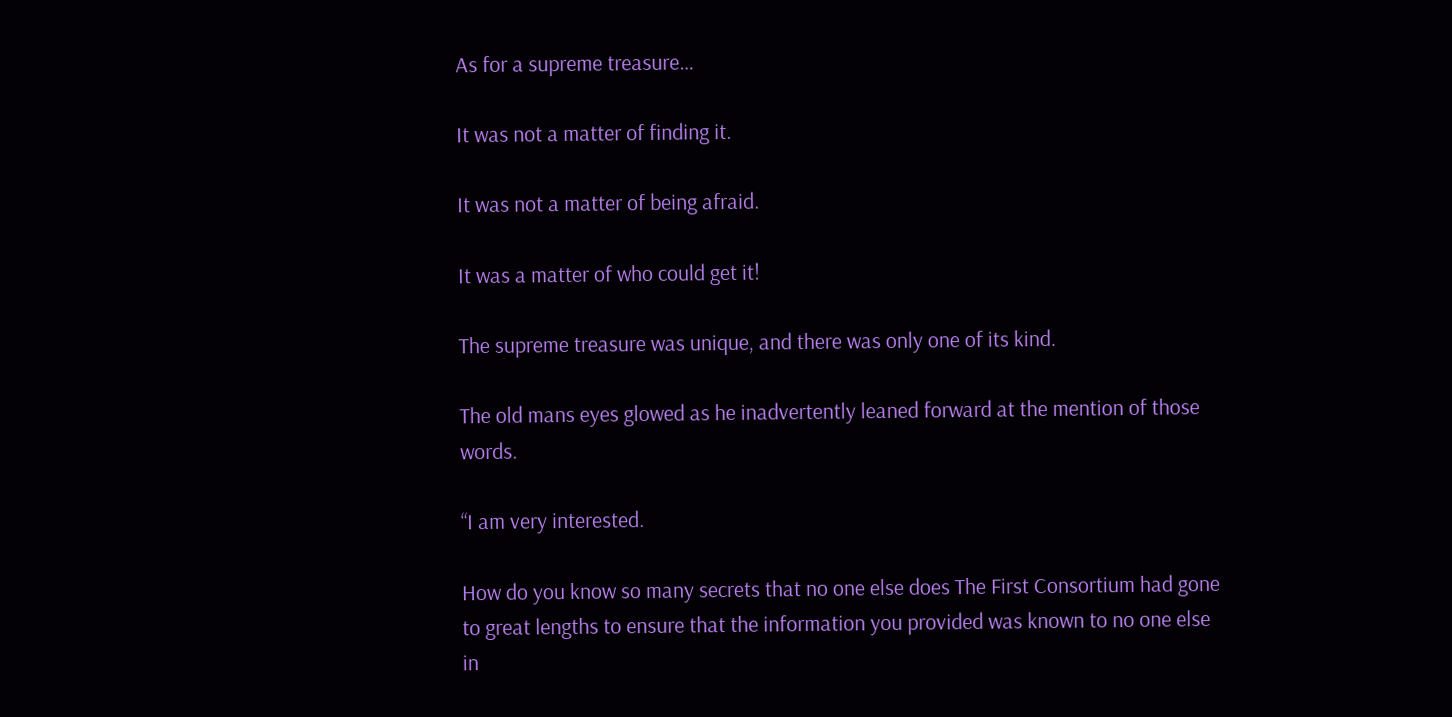As for a supreme treasure…

It was not a matter of finding it.

It was not a matter of being afraid.

It was a matter of who could get it!

The supreme treasure was unique, and there was only one of its kind.

The old mans eyes glowed as he inadvertently leaned forward at the mention of those words.

“I am very interested.

How do you know so many secrets that no one else does The First Consortium had gone to great lengths to ensure that the information you provided was known to no one else in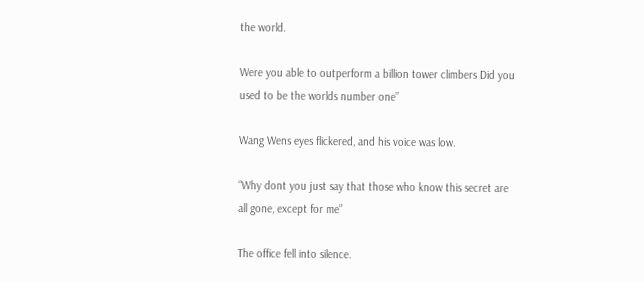the world.

Were you able to outperform a billion tower climbers Did you used to be the worlds number one”

Wang Wens eyes flickered, and his voice was low.

“Why dont you just say that those who know this secret are all gone, except for me”

The office fell into silence.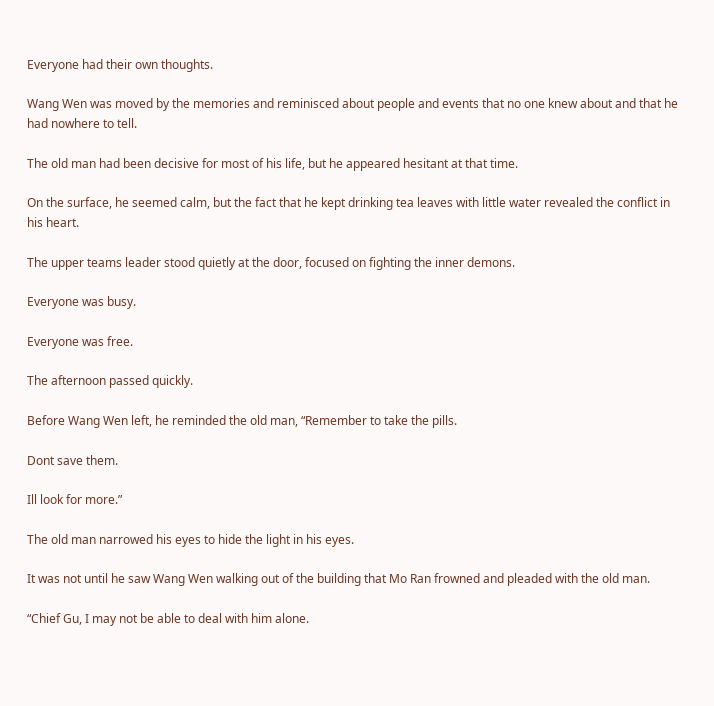Everyone had their own thoughts.

Wang Wen was moved by the memories and reminisced about people and events that no one knew about and that he had nowhere to tell.

The old man had been decisive for most of his life, but he appeared hesitant at that time.

On the surface, he seemed calm, but the fact that he kept drinking tea leaves with little water revealed the conflict in his heart.

The upper teams leader stood quietly at the door, focused on fighting the inner demons.

Everyone was busy.

Everyone was free.

The afternoon passed quickly.

Before Wang Wen left, he reminded the old man, “Remember to take the pills.

Dont save them.

Ill look for more.”

The old man narrowed his eyes to hide the light in his eyes.

It was not until he saw Wang Wen walking out of the building that Mo Ran frowned and pleaded with the old man.

“Chief Gu, I may not be able to deal with him alone.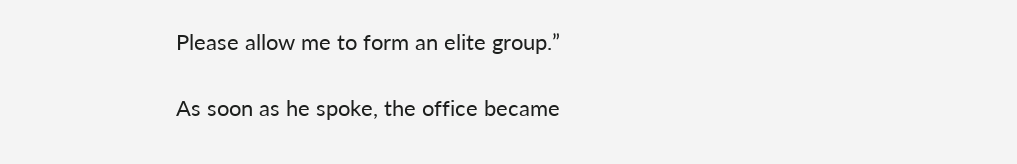Please allow me to form an elite group.”

As soon as he spoke, the office became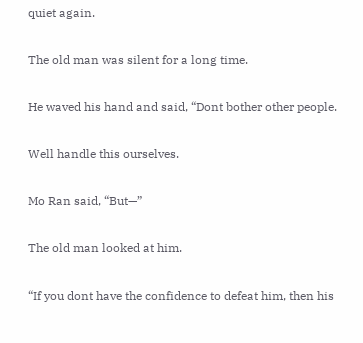quiet again.

The old man was silent for a long time.

He waved his hand and said, “Dont bother other people.

Well handle this ourselves.

Mo Ran said, “But—”

The old man looked at him.

“If you dont have the confidence to defeat him, then his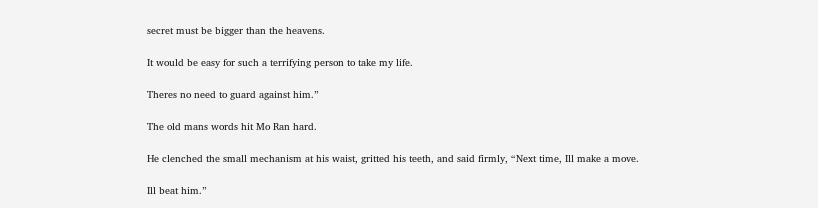secret must be bigger than the heavens.

It would be easy for such a terrifying person to take my life.

Theres no need to guard against him.”

The old mans words hit Mo Ran hard.

He clenched the small mechanism at his waist, gritted his teeth, and said firmly, “Next time, Ill make a move.

Ill beat him.”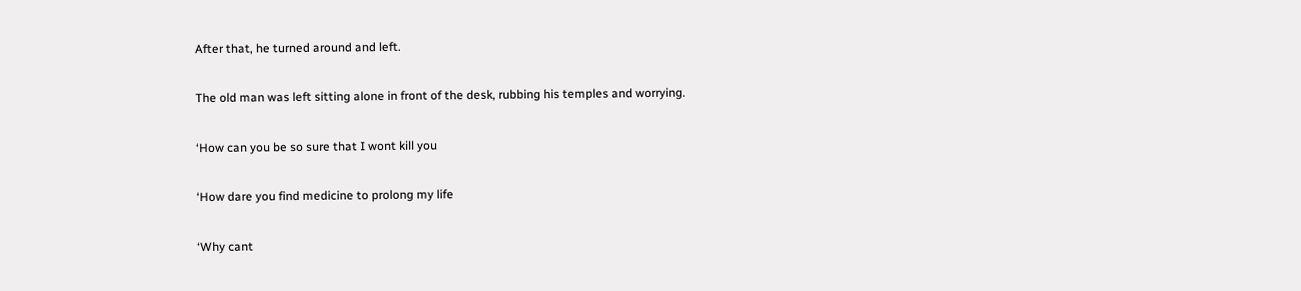After that, he turned around and left.

The old man was left sitting alone in front of the desk, rubbing his temples and worrying.

‘How can you be so sure that I wont kill you

‘How dare you find medicine to prolong my life

‘Why cant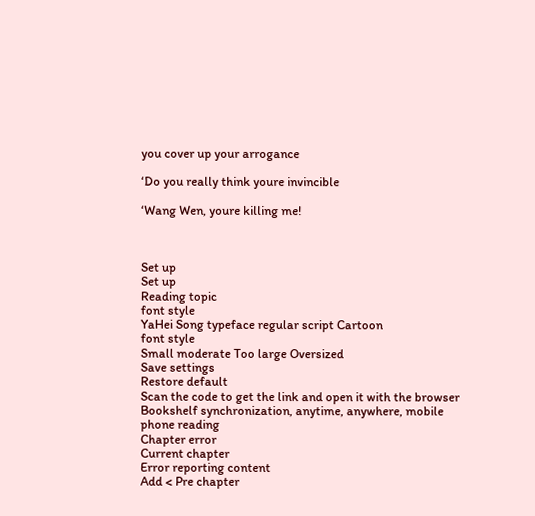you cover up your arrogance

‘Do you really think youre invincible

‘Wang Wen, youre killing me!



Set up
Set up
Reading topic
font style
YaHei Song typeface regular script Cartoon
font style
Small moderate Too large Oversized
Save settings
Restore default
Scan the code to get the link and open it with the browser
Bookshelf synchronization, anytime, anywhere, mobile phone reading
Chapter error
Current chapter
Error reporting content
Add < Pre chapter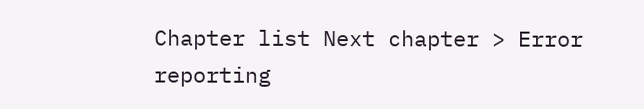Chapter list Next chapter > Error reporting